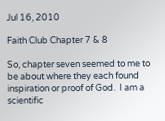Jul 16, 2010

Faith Club Chapter 7 & 8

So, chapter seven seemed to me to be about where they each found inspiration or proof of God.  I am a scientific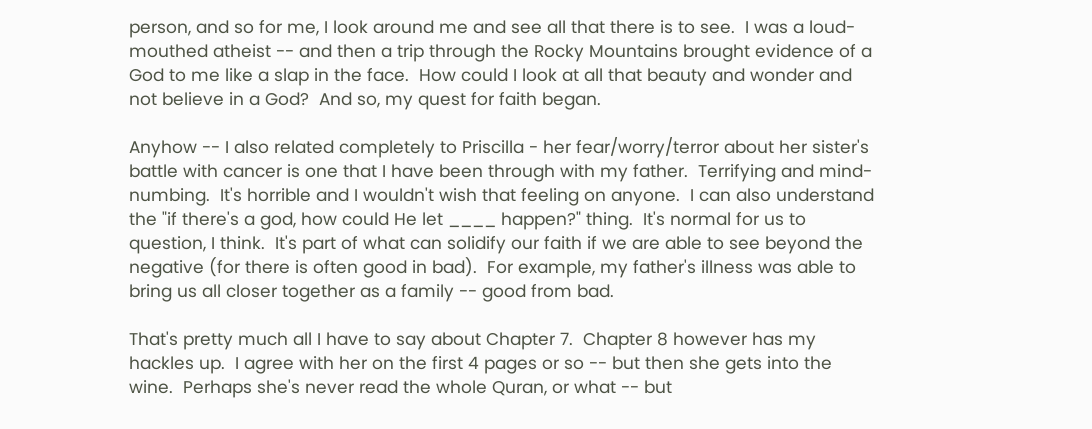person, and so for me, I look around me and see all that there is to see.  I was a loud-mouthed atheist -- and then a trip through the Rocky Mountains brought evidence of a God to me like a slap in the face.  How could I look at all that beauty and wonder and not believe in a God?  And so, my quest for faith began.

Anyhow -- I also related completely to Priscilla - her fear/worry/terror about her sister's battle with cancer is one that I have been through with my father.  Terrifying and mind-numbing.  It's horrible and I wouldn't wish that feeling on anyone.  I can also understand the "if there's a god, how could He let ____ happen?" thing.  It's normal for us to question, I think.  It's part of what can solidify our faith if we are able to see beyond the negative (for there is often good in bad).  For example, my father's illness was able to bring us all closer together as a family -- good from bad.

That's pretty much all I have to say about Chapter 7.  Chapter 8 however has my hackles up.  I agree with her on the first 4 pages or so -- but then she gets into the wine.  Perhaps she's never read the whole Quran, or what -- but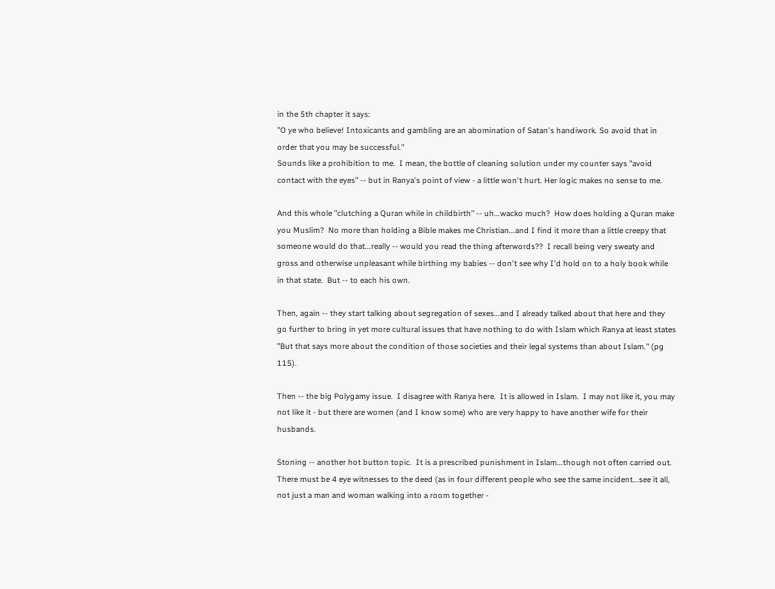in the 5th chapter it says:
"O ye who believe! Intoxicants and gambling are an abomination of Satan's handiwork. So avoid that in order that you may be successful."
Sounds like a prohibition to me.  I mean, the bottle of cleaning solution under my counter says "avoid contact with the eyes" -- but in Ranya's point of view - a little won't hurt. Her logic makes no sense to me.

And this whole "clutching a Quran while in childbirth" -- uh...wacko much?  How does holding a Quran make you Muslim?  No more than holding a Bible makes me Christian...and I find it more than a little creepy that someone would do that...really -- would you read the thing afterwords??  I recall being very sweaty and gross and otherwise unpleasant while birthing my babies -- don't see why I'd hold on to a holy book while in that state.  But -- to each his own.

Then, again -- they start talking about segregation of sexes...and I already talked about that here and they go further to bring in yet more cultural issues that have nothing to do with Islam which Ranya at least states "But that says more about the condition of those societies and their legal systems than about Islam." (pg 115).

Then -- the big Polygamy issue.  I disagree with Ranya here.  It is allowed in Islam.  I may not like it, you may not like it - but there are women (and I know some) who are very happy to have another wife for their husbands.

Stoning -- another hot button topic.  It is a prescribed punishment in Islam...though not often carried out.  There must be 4 eye witnesses to the deed (as in four different people who see the same incident...see it all, not just a man and woman walking into a room together -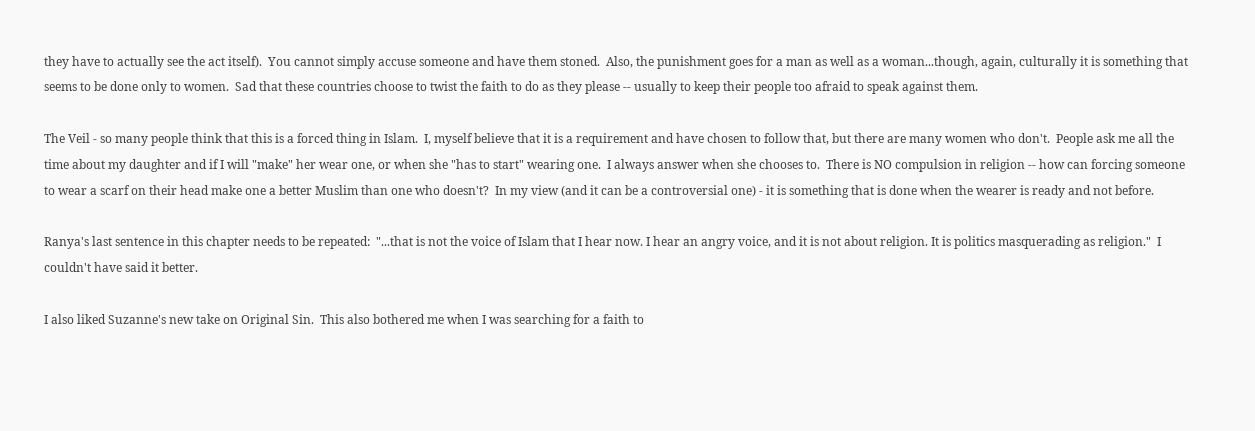they have to actually see the act itself).  You cannot simply accuse someone and have them stoned.  Also, the punishment goes for a man as well as a woman...though, again, culturally it is something that seems to be done only to women.  Sad that these countries choose to twist the faith to do as they please -- usually to keep their people too afraid to speak against them.

The Veil - so many people think that this is a forced thing in Islam.  I, myself believe that it is a requirement and have chosen to follow that, but there are many women who don't.  People ask me all the time about my daughter and if I will "make" her wear one, or when she "has to start" wearing one.  I always answer when she chooses to.  There is NO compulsion in religion -- how can forcing someone to wear a scarf on their head make one a better Muslim than one who doesn't?  In my view (and it can be a controversial one) - it is something that is done when the wearer is ready and not before.

Ranya's last sentence in this chapter needs to be repeated:  "...that is not the voice of Islam that I hear now. I hear an angry voice, and it is not about religion. It is politics masquerading as religion."  I couldn't have said it better.

I also liked Suzanne's new take on Original Sin.  This also bothered me when I was searching for a faith to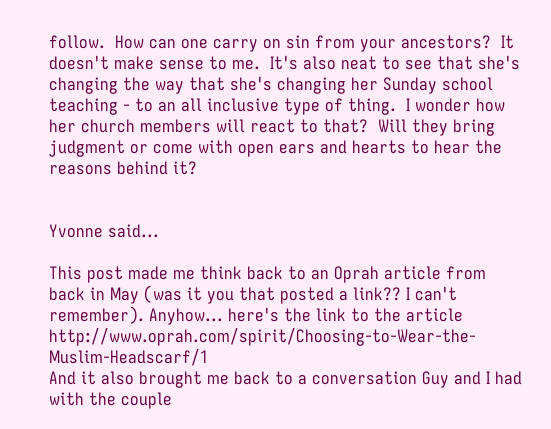follow.  How can one carry on sin from your ancestors?  It doesn't make sense to me.  It's also neat to see that she's changing the way that she's changing her Sunday school teaching - to an all inclusive type of thing.  I wonder how her church members will react to that?  Will they bring judgment or come with open ears and hearts to hear the reasons behind it?


Yvonne said...

This post made me think back to an Oprah article from back in May (was it you that posted a link?? I can't remember). Anyhow... here's the link to the article http://www.oprah.com/spirit/Choosing-to-Wear-the-Muslim-Headscarf/1
And it also brought me back to a conversation Guy and I had with the couple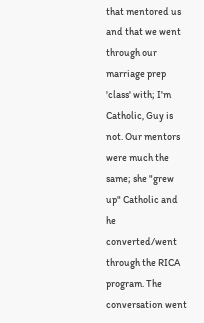that mentored us and that we went through our marriage prep 'class' with; I'm Catholic, Guy is not. Our mentors were much the same; she "grew up" Catholic and he converted/went through the RICA program. The conversation went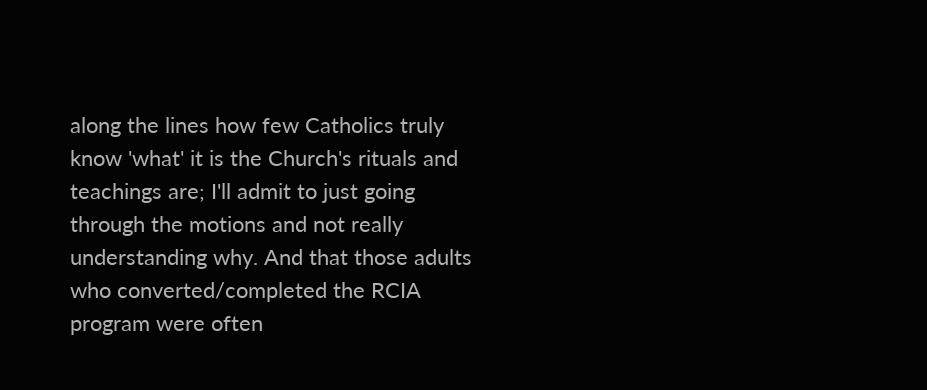along the lines how few Catholics truly know 'what' it is the Church's rituals and teachings are; I'll admit to just going through the motions and not really understanding why. And that those adults who converted/completed the RCIA program were often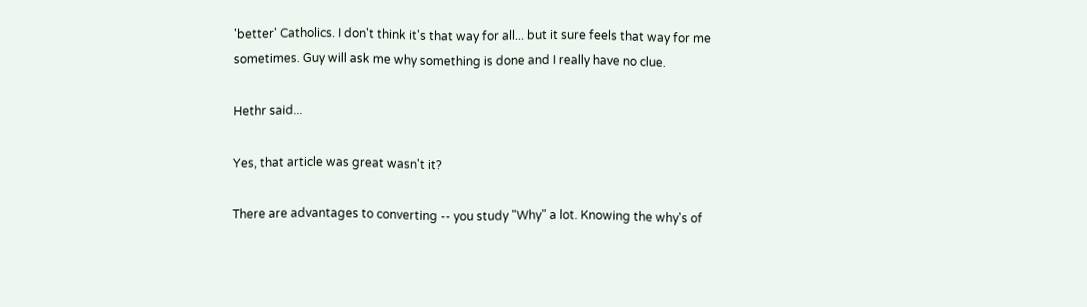'better' Catholics. I don't think it's that way for all... but it sure feels that way for me sometimes. Guy will ask me why something is done and I really have no clue.

Hethr said...

Yes, that article was great wasn't it?

There are advantages to converting -- you study "Why" a lot. Knowing the why's of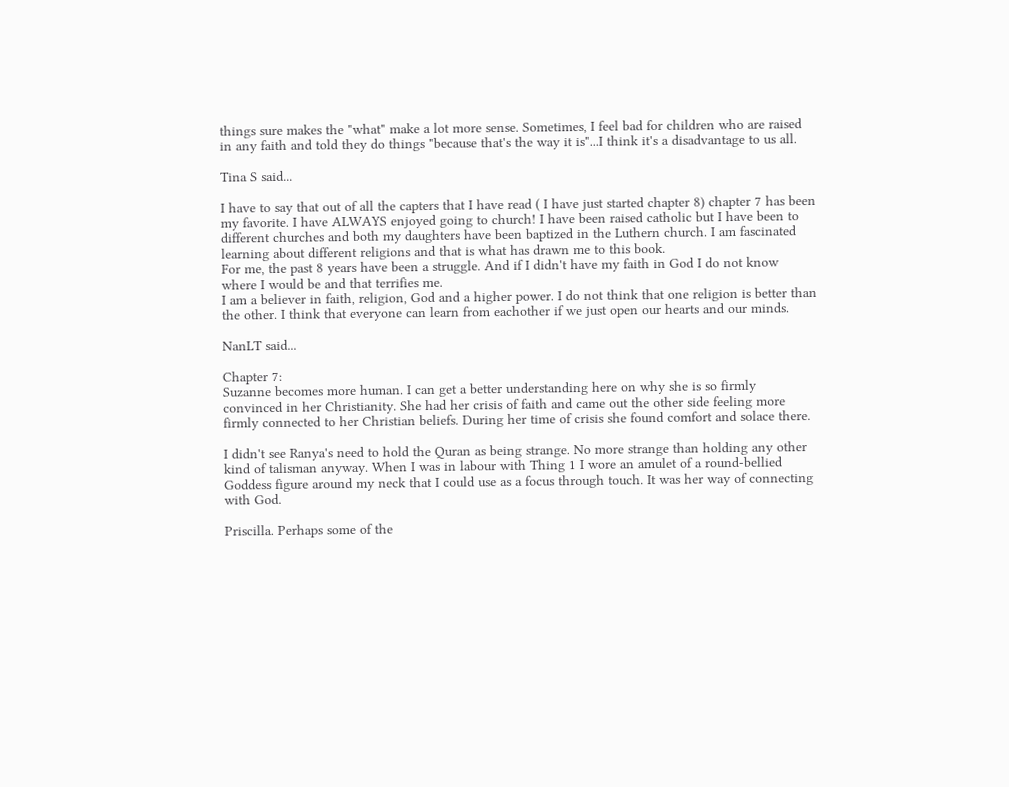things sure makes the "what" make a lot more sense. Sometimes, I feel bad for children who are raised in any faith and told they do things "because that's the way it is"...I think it's a disadvantage to us all.

Tina S said...

I have to say that out of all the capters that I have read ( I have just started chapter 8) chapter 7 has been my favorite. I have ALWAYS enjoyed going to church! I have been raised catholic but I have been to different churches and both my daughters have been baptized in the Luthern church. I am fascinated learning about different religions and that is what has drawn me to this book.
For me, the past 8 years have been a struggle. And if I didn't have my faith in God I do not know where I would be and that terrifies me.
I am a believer in faith, religion, God and a higher power. I do not think that one religion is better than the other. I think that everyone can learn from eachother if we just open our hearts and our minds.

NanLT said...

Chapter 7:
Suzanne becomes more human. I can get a better understanding here on why she is so firmly convinced in her Christianity. She had her crisis of faith and came out the other side feeling more firmly connected to her Christian beliefs. During her time of crisis she found comfort and solace there.

I didn't see Ranya's need to hold the Quran as being strange. No more strange than holding any other kind of talisman anyway. When I was in labour with Thing 1 I wore an amulet of a round-bellied Goddess figure around my neck that I could use as a focus through touch. It was her way of connecting with God.

Priscilla. Perhaps some of the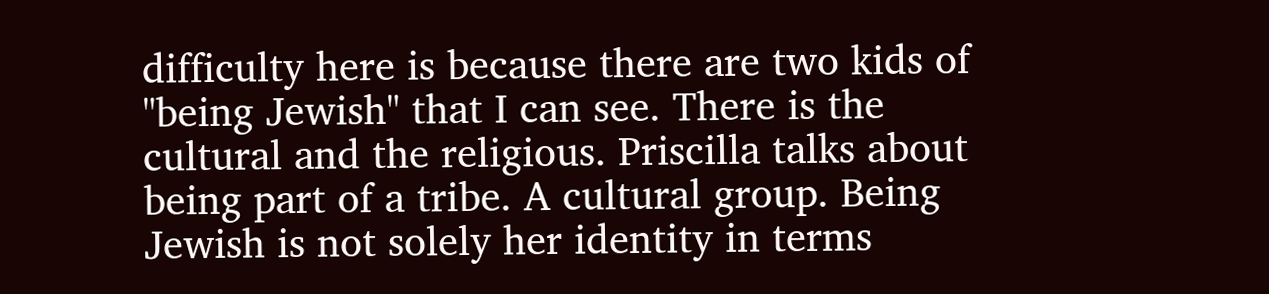difficulty here is because there are two kids of "being Jewish" that I can see. There is the cultural and the religious. Priscilla talks about being part of a tribe. A cultural group. Being Jewish is not solely her identity in terms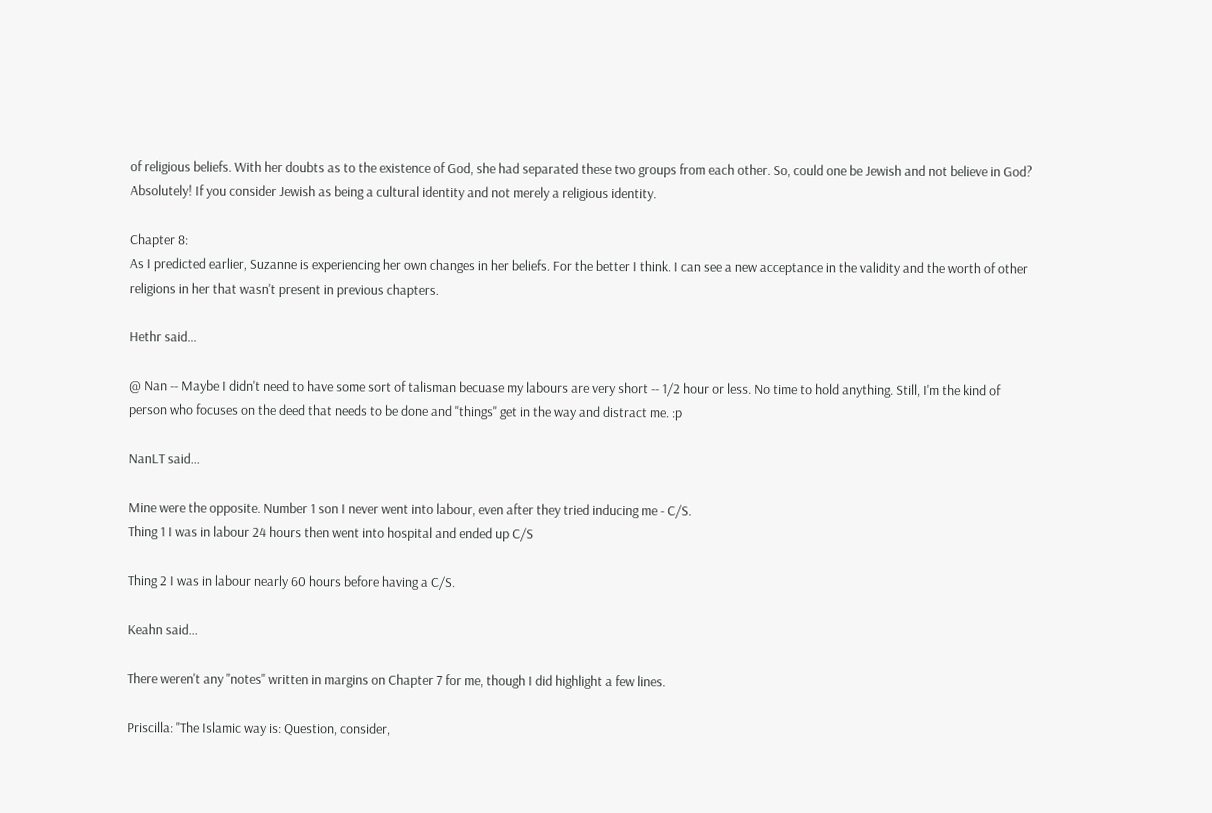of religious beliefs. With her doubts as to the existence of God, she had separated these two groups from each other. So, could one be Jewish and not believe in God? Absolutely! If you consider Jewish as being a cultural identity and not merely a religious identity.

Chapter 8:
As I predicted earlier, Suzanne is experiencing her own changes in her beliefs. For the better I think. I can see a new acceptance in the validity and the worth of other religions in her that wasn't present in previous chapters.

Hethr said...

@ Nan -- Maybe I didn't need to have some sort of talisman becuase my labours are very short -- 1/2 hour or less. No time to hold anything. Still, I'm the kind of person who focuses on the deed that needs to be done and "things" get in the way and distract me. :p

NanLT said...

Mine were the opposite. Number 1 son I never went into labour, even after they tried inducing me - C/S.
Thing 1 I was in labour 24 hours then went into hospital and ended up C/S

Thing 2 I was in labour nearly 60 hours before having a C/S.

Keahn said...

There weren't any "notes" written in margins on Chapter 7 for me, though I did highlight a few lines.

Priscilla: "The Islamic way is: Question, consider,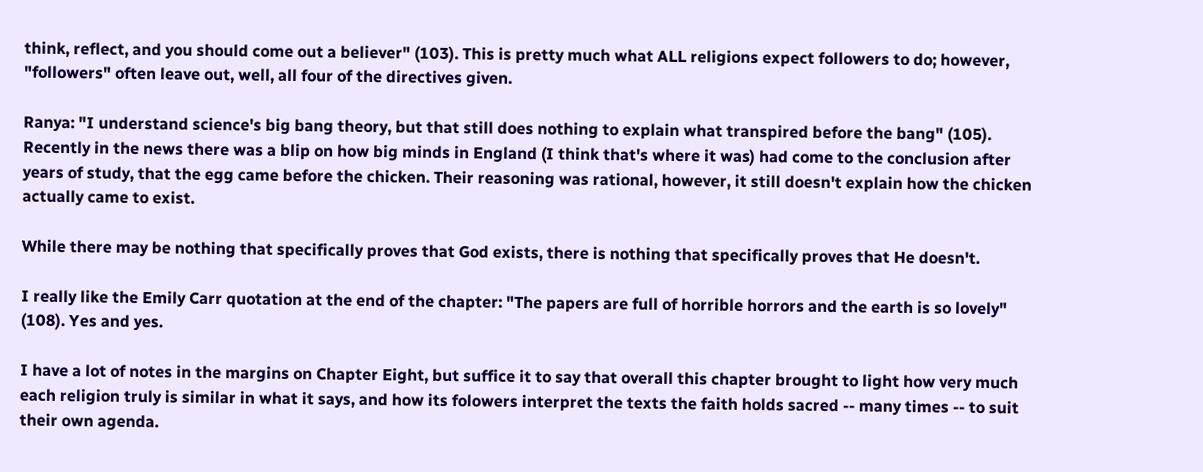think, reflect, and you should come out a believer" (103). This is pretty much what ALL religions expect followers to do; however, "followers" often leave out, well, all four of the directives given.

Ranya: "I understand science's big bang theory, but that still does nothing to explain what transpired before the bang" (105). Recently in the news there was a blip on how big minds in England (I think that's where it was) had come to the conclusion after years of study, that the egg came before the chicken. Their reasoning was rational, however, it still doesn't explain how the chicken actually came to exist.

While there may be nothing that specifically proves that God exists, there is nothing that specifically proves that He doesn't.

I really like the Emily Carr quotation at the end of the chapter: "The papers are full of horrible horrors and the earth is so lovely" (108). Yes and yes.

I have a lot of notes in the margins on Chapter Eight, but suffice it to say that overall this chapter brought to light how very much each religion truly is similar in what it says, and how its folowers interpret the texts the faith holds sacred -- many times -- to suit their own agenda.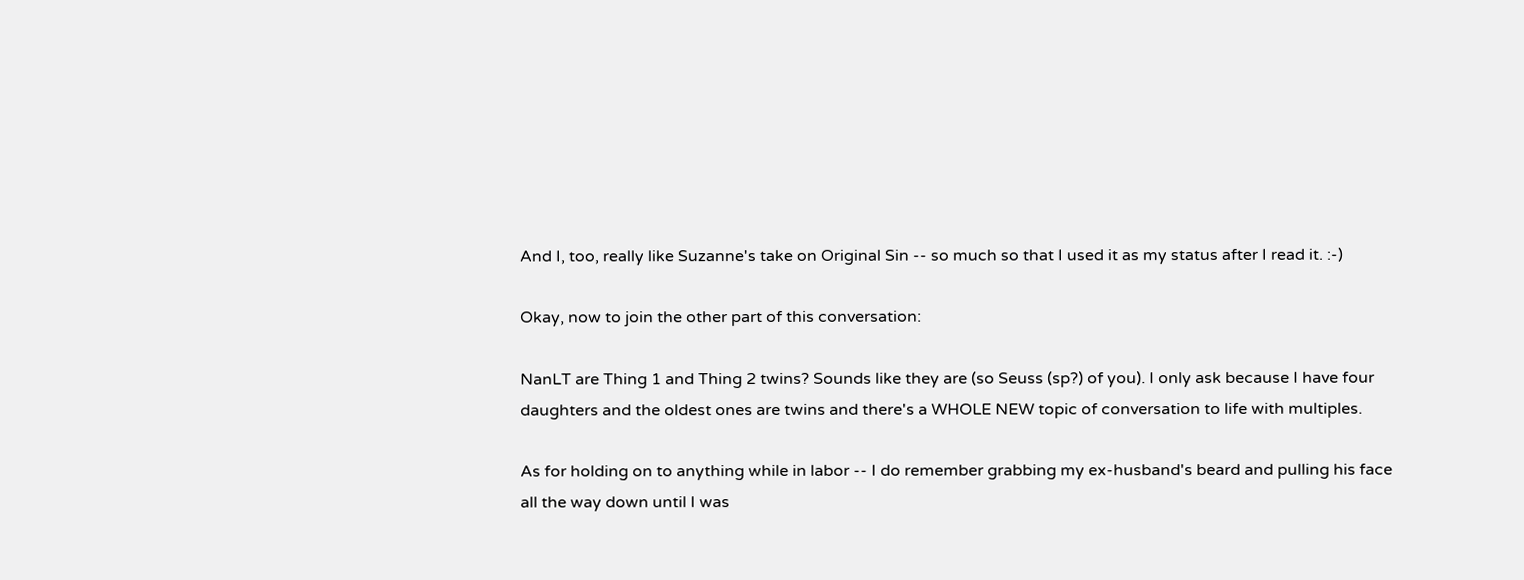And I, too, really like Suzanne's take on Original Sin -- so much so that I used it as my status after I read it. :-)

Okay, now to join the other part of this conversation:

NanLT are Thing 1 and Thing 2 twins? Sounds like they are (so Seuss (sp?) of you). I only ask because I have four daughters and the oldest ones are twins and there's a WHOLE NEW topic of conversation to life with multiples.

As for holding on to anything while in labor -- I do remember grabbing my ex-husband's beard and pulling his face all the way down until I was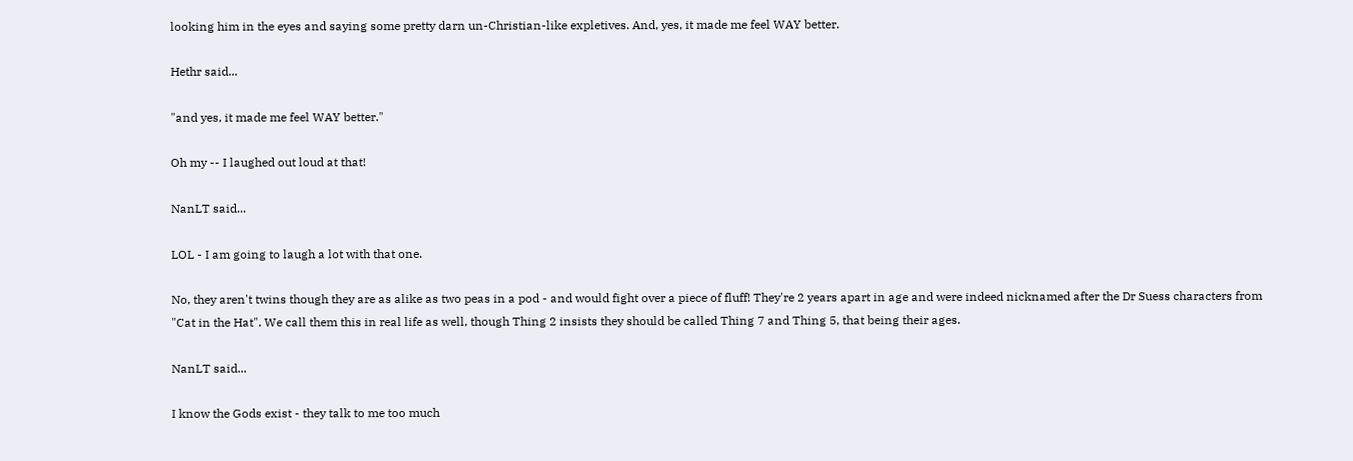looking him in the eyes and saying some pretty darn un-Christian-like expletives. And, yes, it made me feel WAY better.

Hethr said...

"and yes, it made me feel WAY better."

Oh my -- I laughed out loud at that!

NanLT said...

LOL - I am going to laugh a lot with that one.

No, they aren't twins though they are as alike as two peas in a pod - and would fight over a piece of fluff! They're 2 years apart in age and were indeed nicknamed after the Dr Suess characters from "Cat in the Hat". We call them this in real life as well, though Thing 2 insists they should be called Thing 7 and Thing 5, that being their ages.

NanLT said...

I know the Gods exist - they talk to me too much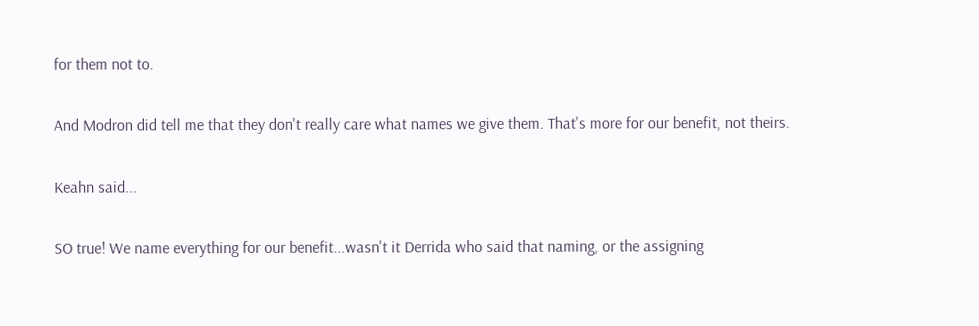for them not to.

And Modron did tell me that they don't really care what names we give them. That's more for our benefit, not theirs.

Keahn said...

SO true! We name everything for our benefit...wasn't it Derrida who said that naming, or the assigning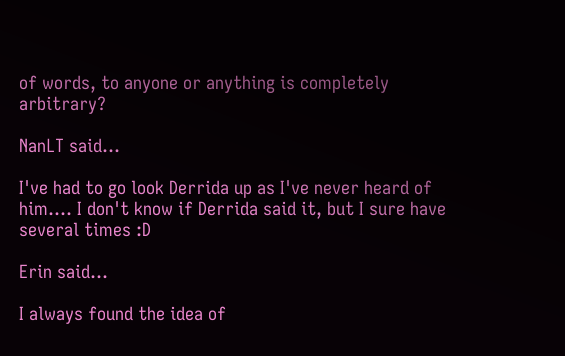of words, to anyone or anything is completely arbitrary?

NanLT said...

I've had to go look Derrida up as I've never heard of him.... I don't know if Derrida said it, but I sure have several times :D

Erin said...

I always found the idea of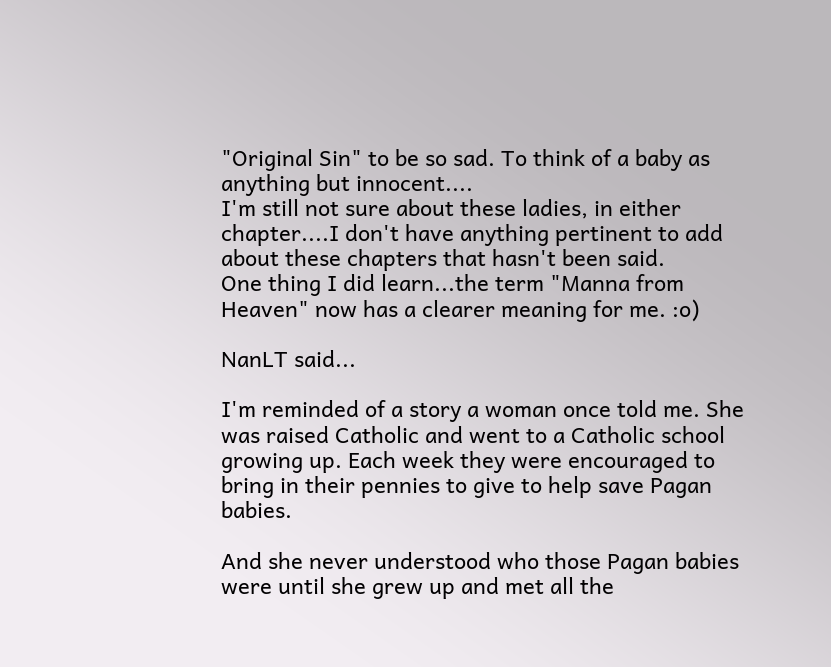"Original Sin" to be so sad. To think of a baby as anything but innocent....
I'm still not sure about these ladies, in either chapter....I don't have anything pertinent to add about these chapters that hasn't been said.
One thing I did learn...the term "Manna from Heaven" now has a clearer meaning for me. :o)

NanLT said...

I'm reminded of a story a woman once told me. She was raised Catholic and went to a Catholic school growing up. Each week they were encouraged to bring in their pennies to give to help save Pagan babies.

And she never understood who those Pagan babies were until she grew up and met all the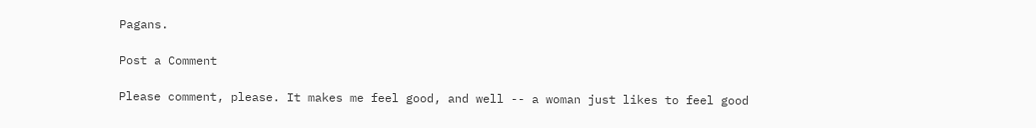Pagans.

Post a Comment

Please comment, please. It makes me feel good, and well -- a woman just likes to feel good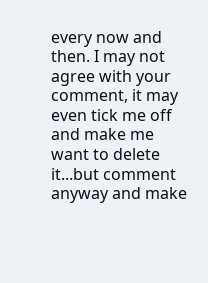every now and then. I may not agree with your comment, it may even tick me off and make me want to delete it...but comment anyway and make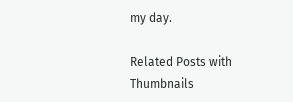my day.

Related Posts with Thumbnails